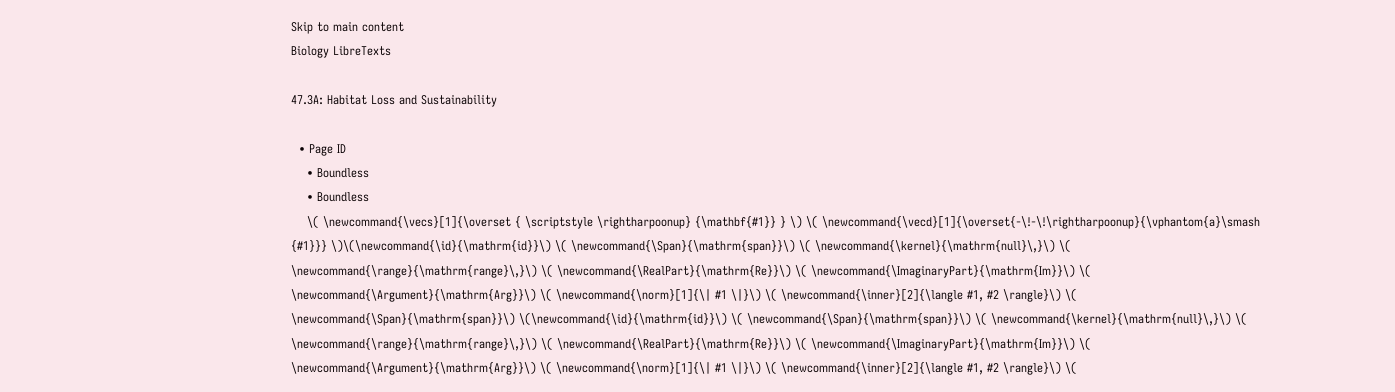Skip to main content
Biology LibreTexts

47.3A: Habitat Loss and Sustainability

  • Page ID
    • Boundless
    • Boundless
    \( \newcommand{\vecs}[1]{\overset { \scriptstyle \rightharpoonup} {\mathbf{#1}} } \) \( \newcommand{\vecd}[1]{\overset{-\!-\!\rightharpoonup}{\vphantom{a}\smash {#1}}} \)\(\newcommand{\id}{\mathrm{id}}\) \( \newcommand{\Span}{\mathrm{span}}\) \( \newcommand{\kernel}{\mathrm{null}\,}\) \( \newcommand{\range}{\mathrm{range}\,}\) \( \newcommand{\RealPart}{\mathrm{Re}}\) \( \newcommand{\ImaginaryPart}{\mathrm{Im}}\) \( \newcommand{\Argument}{\mathrm{Arg}}\) \( \newcommand{\norm}[1]{\| #1 \|}\) \( \newcommand{\inner}[2]{\langle #1, #2 \rangle}\) \( \newcommand{\Span}{\mathrm{span}}\) \(\newcommand{\id}{\mathrm{id}}\) \( \newcommand{\Span}{\mathrm{span}}\) \( \newcommand{\kernel}{\mathrm{null}\,}\) \( \newcommand{\range}{\mathrm{range}\,}\) \( \newcommand{\RealPart}{\mathrm{Re}}\) \( \newcommand{\ImaginaryPart}{\mathrm{Im}}\) \( \newcommand{\Argument}{\mathrm{Arg}}\) \( \newcommand{\norm}[1]{\| #1 \|}\) \( \newcommand{\inner}[2]{\langle #1, #2 \rangle}\) \(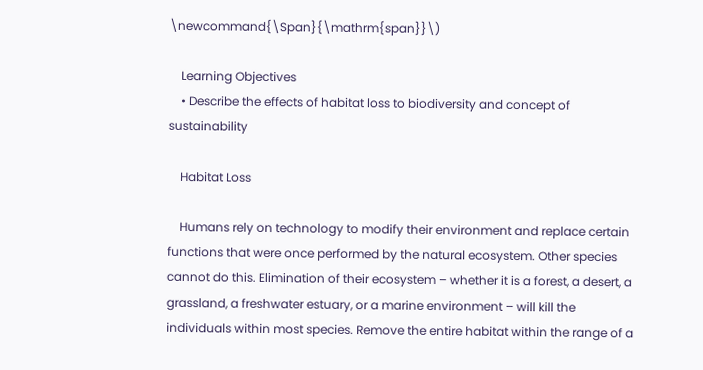\newcommand{\Span}{\mathrm{span}}\)

    Learning Objectives
    • Describe the effects of habitat loss to biodiversity and concept of sustainability

    Habitat Loss

    Humans rely on technology to modify their environment and replace certain functions that were once performed by the natural ecosystem. Other species cannot do this. Elimination of their ecosystem – whether it is a forest, a desert, a grassland, a freshwater estuary, or a marine environment – will kill the individuals within most species. Remove the entire habitat within the range of a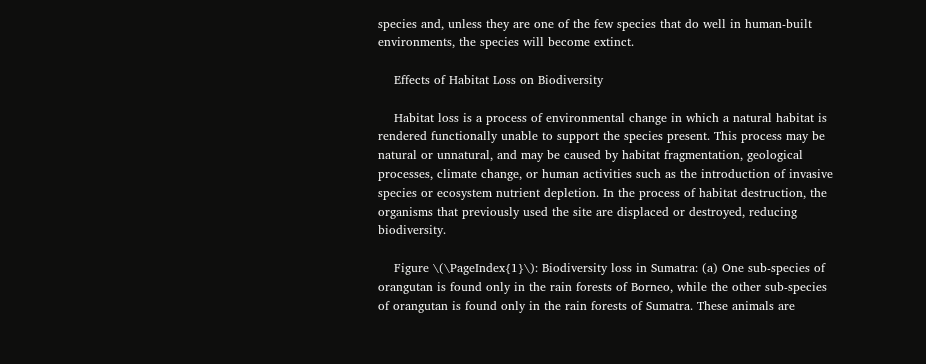species and, unless they are one of the few species that do well in human-built environments, the species will become extinct.

    Effects of Habitat Loss on Biodiversity

    Habitat loss is a process of environmental change in which a natural habitat is rendered functionally unable to support the species present. This process may be natural or unnatural, and may be caused by habitat fragmentation, geological processes, climate change, or human activities such as the introduction of invasive species or ecosystem nutrient depletion. In the process of habitat destruction, the organisms that previously used the site are displaced or destroyed, reducing biodiversity.

    Figure \(\PageIndex{1}\): Biodiversity loss in Sumatra: (a) One sub-species of orangutan is found only in the rain forests of Borneo, while the other sub-species of orangutan is found only in the rain forests of Sumatra. These animals are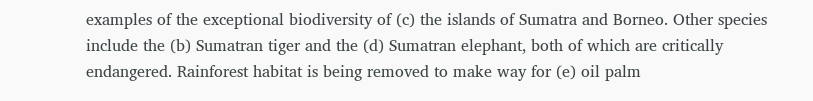examples of the exceptional biodiversity of (c) the islands of Sumatra and Borneo. Other species include the (b) Sumatran tiger and the (d) Sumatran elephant, both of which are critically endangered. Rainforest habitat is being removed to make way for (e) oil palm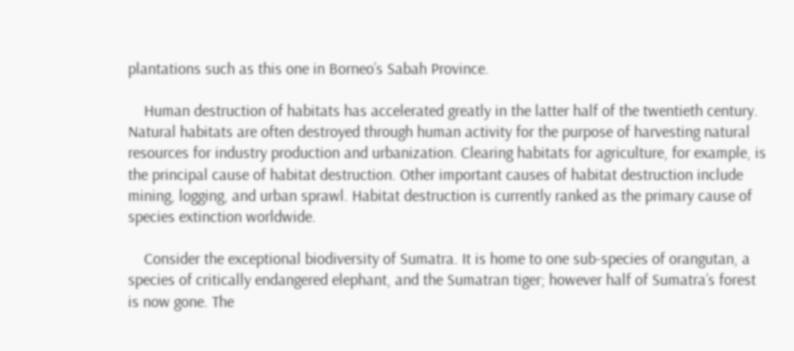plantations such as this one in Borneo’s Sabah Province.

    Human destruction of habitats has accelerated greatly in the latter half of the twentieth century. Natural habitats are often destroyed through human activity for the purpose of harvesting natural resources for industry production and urbanization. Clearing habitats for agriculture, for example, is the principal cause of habitat destruction. Other important causes of habitat destruction include mining, logging, and urban sprawl. Habitat destruction is currently ranked as the primary cause of species extinction worldwide.

    Consider the exceptional biodiversity of Sumatra. It is home to one sub-species of orangutan, a species of critically endangered elephant, and the Sumatran tiger; however half of Sumatra’s forest is now gone. The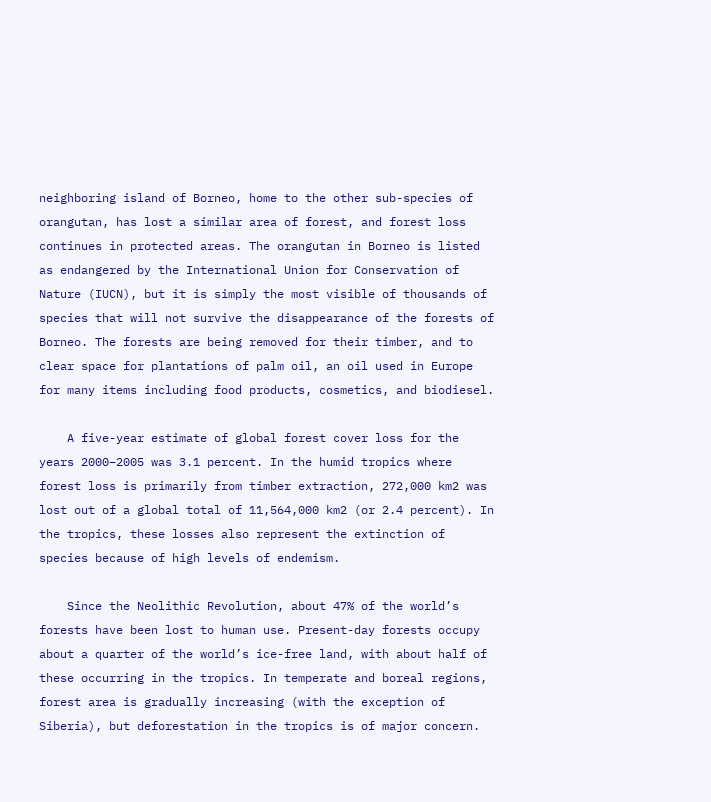neighboring island of Borneo, home to the other sub-species of orangutan, has lost a similar area of forest, and forest loss continues in protected areas. The orangutan in Borneo is listed as endangered by the International Union for Conservation of Nature (IUCN), but it is simply the most visible of thousands of species that will not survive the disappearance of the forests of Borneo. The forests are being removed for their timber, and to clear space for plantations of palm oil, an oil used in Europe for many items including food products, cosmetics, and biodiesel.

    A five-year estimate of global forest cover loss for the years 2000–2005 was 3.1 percent. In the humid tropics where forest loss is primarily from timber extraction, 272,000 km2 was lost out of a global total of 11,564,000 km2 (or 2.4 percent). In the tropics, these losses also represent the extinction of species because of high levels of endemism.

    Since the Neolithic Revolution, about 47% of the world’s forests have been lost to human use. Present-day forests occupy about a quarter of the world’s ice-free land, with about half of these occurring in the tropics. In temperate and boreal regions, forest area is gradually increasing (with the exception of Siberia), but deforestation in the tropics is of major concern.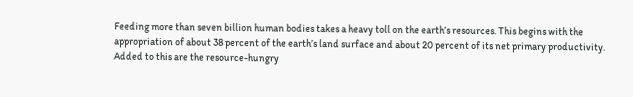Feeding more than seven billion human bodies takes a heavy toll on the earth’s resources. This begins with the appropriation of about 38 percent of the earth’s land surface and about 20 percent of its net primary productivity. Added to this are the resource-hungry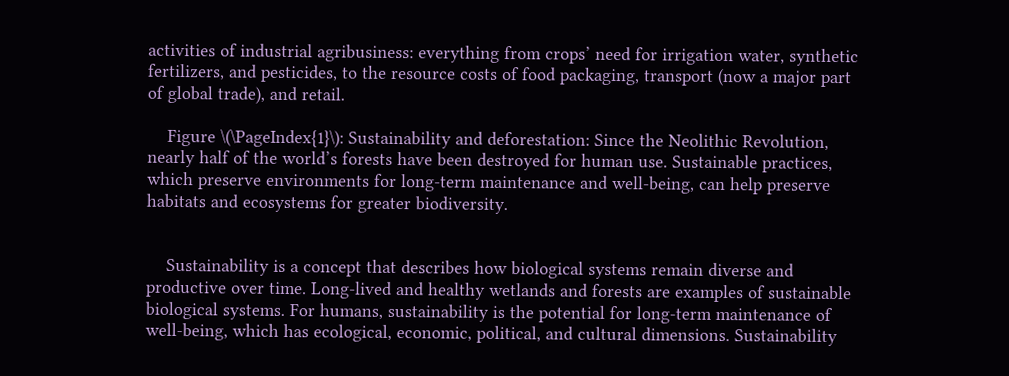activities of industrial agribusiness: everything from crops’ need for irrigation water, synthetic fertilizers, and pesticides, to the resource costs of food packaging, transport (now a major part of global trade), and retail.

    Figure \(\PageIndex{1}\): Sustainability and deforestation: Since the Neolithic Revolution, nearly half of the world’s forests have been destroyed for human use. Sustainable practices, which preserve environments for long-term maintenance and well-being, can help preserve habitats and ecosystems for greater biodiversity.


    Sustainability is a concept that describes how biological systems remain diverse and productive over time. Long-lived and healthy wetlands and forests are examples of sustainable biological systems. For humans, sustainability is the potential for long-term maintenance of well-being, which has ecological, economic, political, and cultural dimensions. Sustainability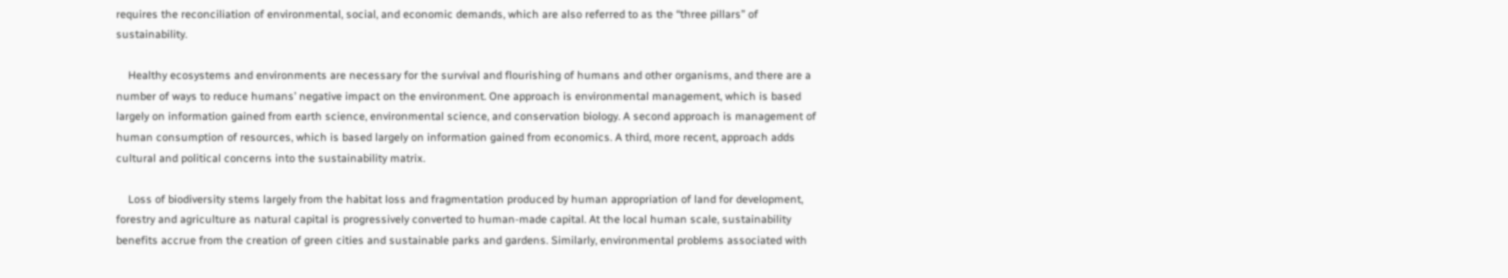requires the reconciliation of environmental, social, and economic demands, which are also referred to as the “three pillars” of sustainability.

    Healthy ecosystems and environments are necessary for the survival and flourishing of humans and other organisms, and there are a number of ways to reduce humans’ negative impact on the environment. One approach is environmental management, which is based largely on information gained from earth science, environmental science, and conservation biology. A second approach is management of human consumption of resources, which is based largely on information gained from economics. A third, more recent, approach adds cultural and political concerns into the sustainability matrix.

    Loss of biodiversity stems largely from the habitat loss and fragmentation produced by human appropriation of land for development, forestry and agriculture as natural capital is progressively converted to human-made capital. At the local human scale, sustainability benefits accrue from the creation of green cities and sustainable parks and gardens. Similarly, environmental problems associated with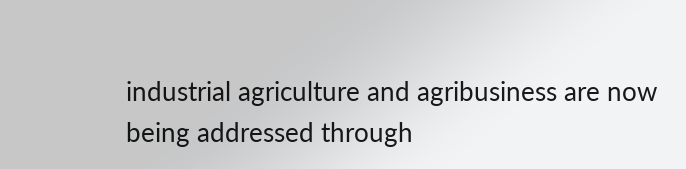industrial agriculture and agribusiness are now being addressed through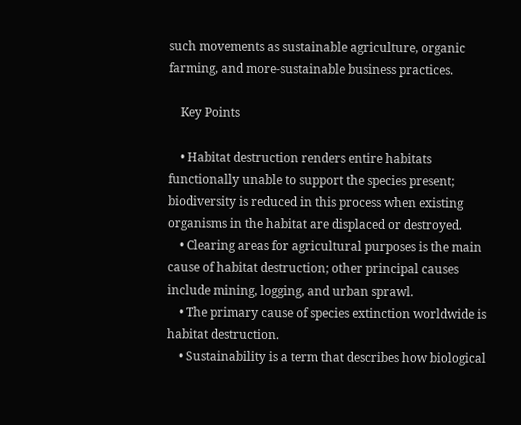such movements as sustainable agriculture, organic farming, and more-sustainable business practices.

    Key Points

    • Habitat destruction renders entire habitats functionally unable to support the species present; biodiversity is reduced in this process when existing organisms in the habitat are displaced or destroyed.
    • Clearing areas for agricultural purposes is the main cause of habitat destruction; other principal causes include mining, logging, and urban sprawl.
    • The primary cause of species extinction worldwide is habitat destruction.
    • Sustainability is a term that describes how biological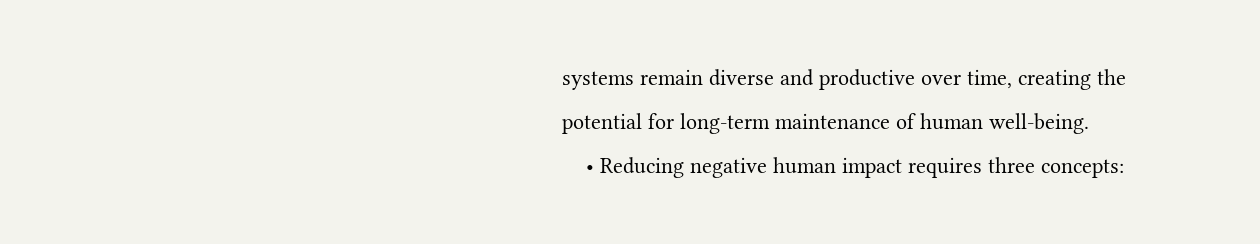systems remain diverse and productive over time, creating the potential for long-term maintenance of human well-being.
    • Reducing negative human impact requires three concepts: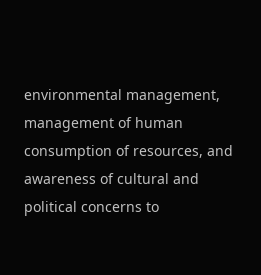environmental management, management of human consumption of resources, and awareness of cultural and political concerns to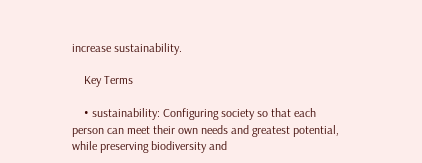increase sustainability.

    Key Terms

    • sustainability: Configuring society so that each person can meet their own needs and greatest potential, while preserving biodiversity and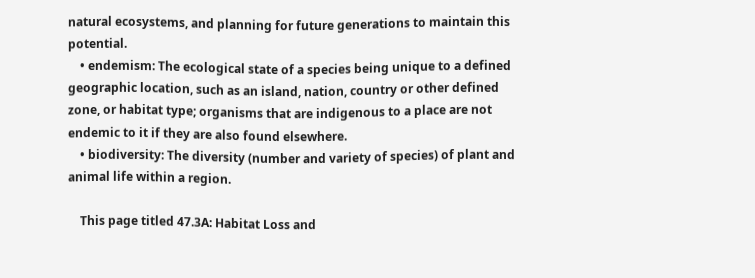natural ecosystems, and planning for future generations to maintain this potential.
    • endemism: The ecological state of a species being unique to a defined geographic location, such as an island, nation, country or other defined zone, or habitat type; organisms that are indigenous to a place are not endemic to it if they are also found elsewhere.
    • biodiversity: The diversity (number and variety of species) of plant and animal life within a region.

    This page titled 47.3A: Habitat Loss and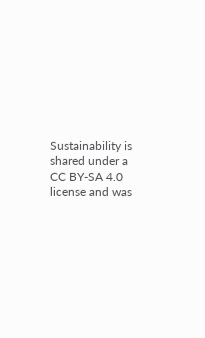Sustainability is shared under a CC BY-SA 4.0 license and was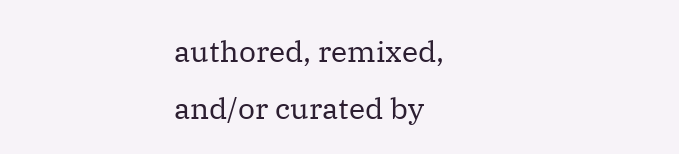authored, remixed, and/or curated by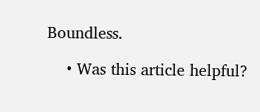Boundless.

    • Was this article helpful?